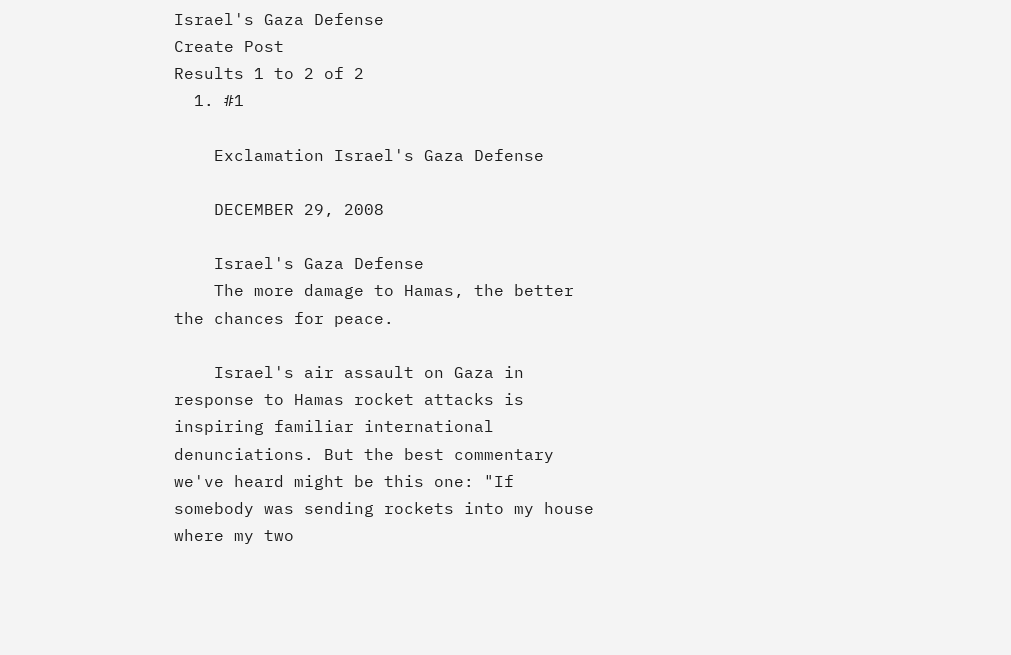Israel's Gaza Defense
Create Post
Results 1 to 2 of 2
  1. #1

    Exclamation Israel's Gaza Defense

    DECEMBER 29, 2008

    Israel's Gaza Defense
    The more damage to Hamas, the better the chances for peace.

    Israel's air assault on Gaza in response to Hamas rocket attacks is inspiring familiar international denunciations. But the best commentary we've heard might be this one: "If somebody was sending rockets into my house where my two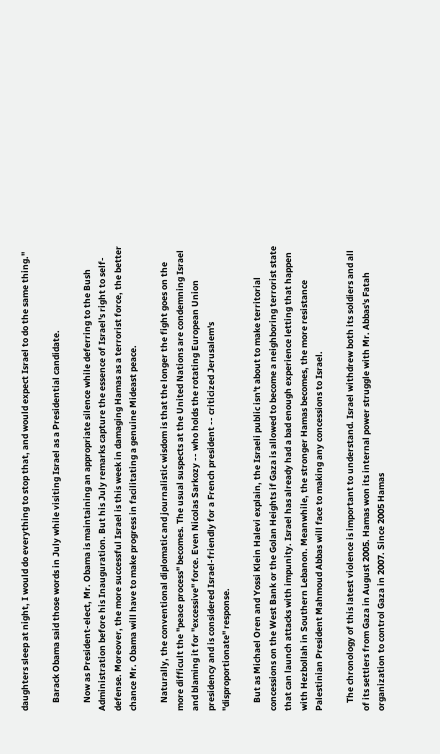daughters sleep at night, I would do everything to stop that, and would expect Israel to do the same thing."

    Barack Obama said those words in July while visiting Israel as a Presidential candidate.

    Now as President-elect, Mr. Obama is maintaining an appropriate silence while deferring to the Bush Administration before his Inauguration. But his July remarks capture the essence of Israel's right to self-defense. Moreover, the more successful Israel is this week in damaging Hamas as a terrorist force, the better chance Mr. Obama will have to make progress in facilitating a genuine Mideast peace.

    Naturally, the conventional diplomatic and journalistic wisdom is that the longer the fight goes on the more difficult the "peace process" becomes. The usual suspects at the United Nations are condemning Israel and blaming it for "excessive" force. Even Nicolas Sarkozy -- who holds the rotating European Union presidency and is considered Israel-friendly for a French president -- criticized Jerusalem's "disproportionate" response.

    But as Michael Oren and Yossi Klein Halevi explain, the Israeli public isn't about to make territorial concessions on the West Bank or the Golan Heights if Gaza is allowed to become a neighboring terrorist state that can launch attacks with impunity. Israel has already had a bad enough experience letting that happen with Hezbollah in Southern Lebanon. Meanwhile, the stronger Hamas becomes, the more resistance Palestinian President Mahmoud Abbas will face to making any concessions to Israel.

    The chronology of this latest violence is important to understand. Israel withdrew both its soldiers and all of its settlers from Gaza in August 2005. Hamas won its internal power struggle with Mr. Abbas's Fatah organization to control Gaza in 2007. Since 2005 Hamas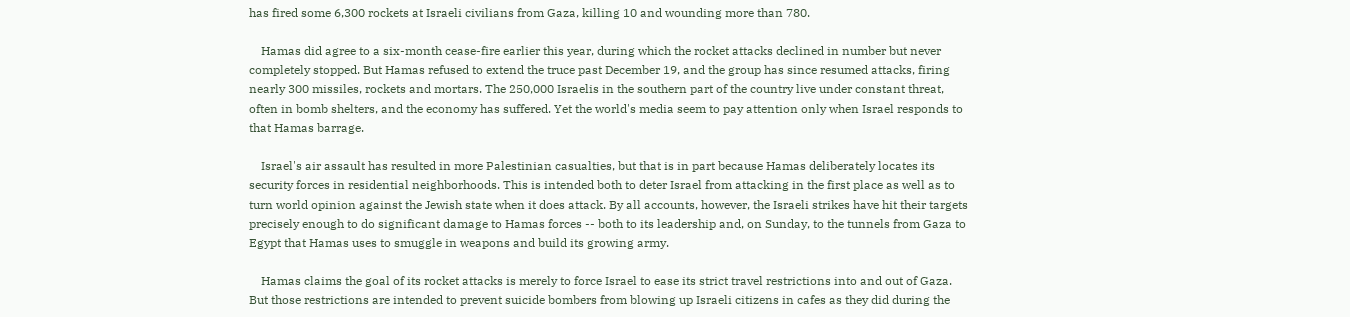has fired some 6,300 rockets at Israeli civilians from Gaza, killing 10 and wounding more than 780.

    Hamas did agree to a six-month cease-fire earlier this year, during which the rocket attacks declined in number but never completely stopped. But Hamas refused to extend the truce past December 19, and the group has since resumed attacks, firing nearly 300 missiles, rockets and mortars. The 250,000 Israelis in the southern part of the country live under constant threat, often in bomb shelters, and the economy has suffered. Yet the world's media seem to pay attention only when Israel responds to that Hamas barrage.

    Israel's air assault has resulted in more Palestinian casualties, but that is in part because Hamas deliberately locates its security forces in residential neighborhoods. This is intended both to deter Israel from attacking in the first place as well as to turn world opinion against the Jewish state when it does attack. By all accounts, however, the Israeli strikes have hit their targets precisely enough to do significant damage to Hamas forces -- both to its leadership and, on Sunday, to the tunnels from Gaza to Egypt that Hamas uses to smuggle in weapons and build its growing army.

    Hamas claims the goal of its rocket attacks is merely to force Israel to ease its strict travel restrictions into and out of Gaza. But those restrictions are intended to prevent suicide bombers from blowing up Israeli citizens in cafes as they did during the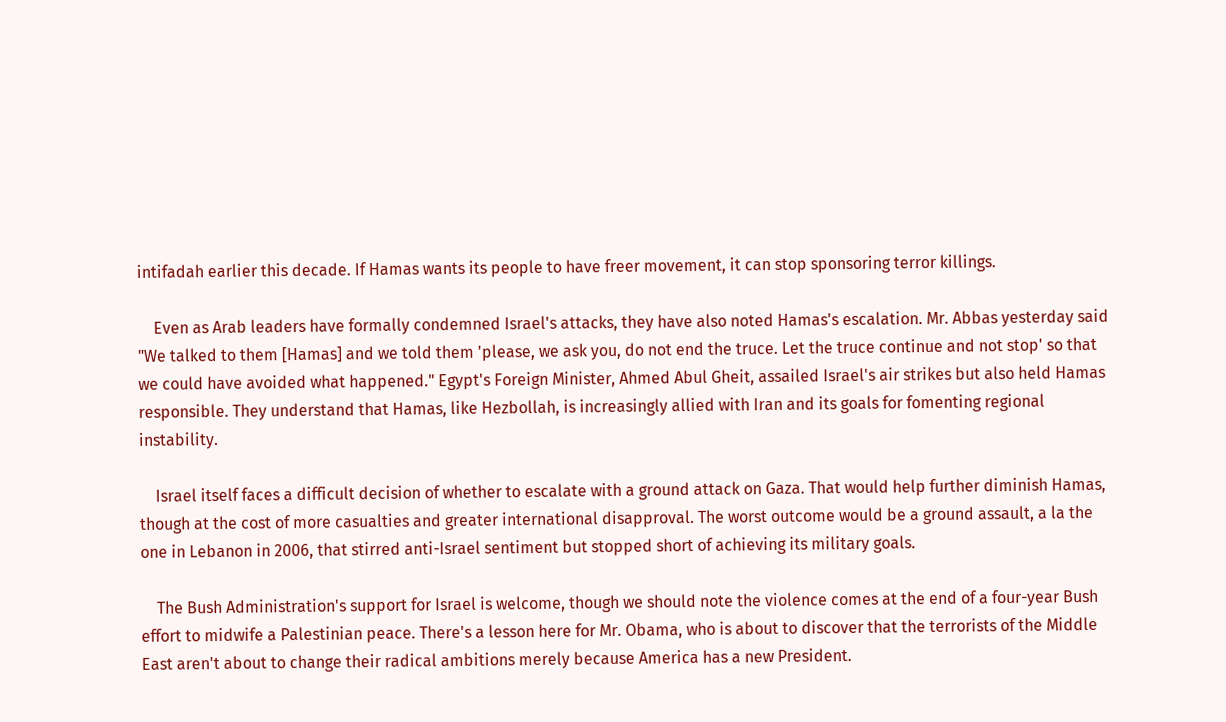intifadah earlier this decade. If Hamas wants its people to have freer movement, it can stop sponsoring terror killings.

    Even as Arab leaders have formally condemned Israel's attacks, they have also noted Hamas's escalation. Mr. Abbas yesterday said "We talked to them [Hamas] and we told them 'please, we ask you, do not end the truce. Let the truce continue and not stop' so that we could have avoided what happened." Egypt's Foreign Minister, Ahmed Abul Gheit, assailed Israel's air strikes but also held Hamas responsible. They understand that Hamas, like Hezbollah, is increasingly allied with Iran and its goals for fomenting regional instability.

    Israel itself faces a difficult decision of whether to escalate with a ground attack on Gaza. That would help further diminish Hamas, though at the cost of more casualties and greater international disapproval. The worst outcome would be a ground assault, a la the one in Lebanon in 2006, that stirred anti-Israel sentiment but stopped short of achieving its military goals.

    The Bush Administration's support for Israel is welcome, though we should note the violence comes at the end of a four-year Bush effort to midwife a Palestinian peace. There's a lesson here for Mr. Obama, who is about to discover that the terrorists of the Middle East aren't about to change their radical ambitions merely because America has a new President.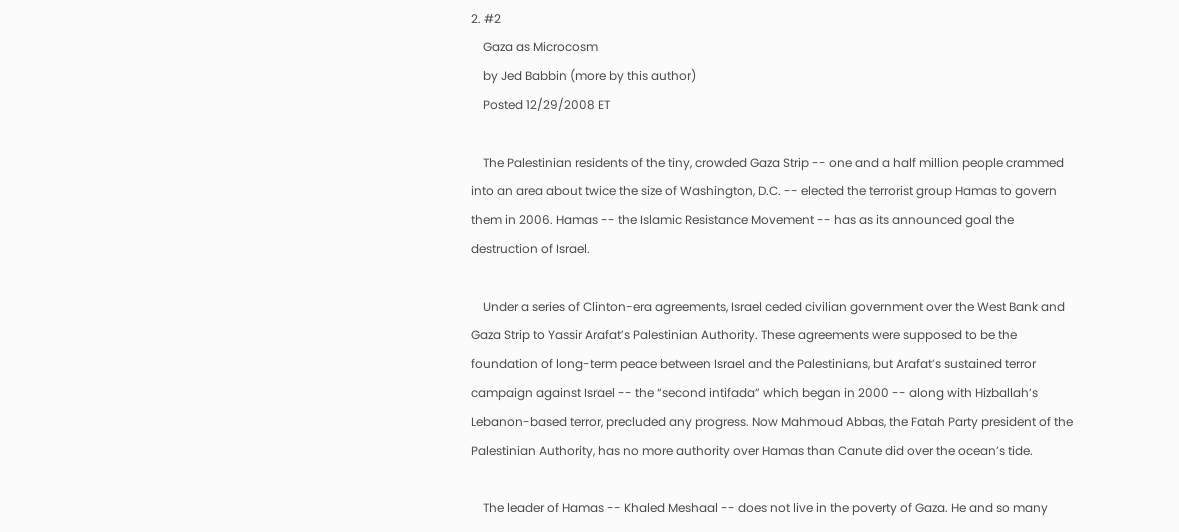2. #2
    Gaza as Microcosm
    by Jed Babbin (more by this author)
    Posted 12/29/2008 ET

    The Palestinian residents of the tiny, crowded Gaza Strip -- one and a half million people crammed into an area about twice the size of Washington, D.C. -- elected the terrorist group Hamas to govern them in 2006. Hamas -- the Islamic Resistance Movement -- has as its announced goal the destruction of Israel.

    Under a series of Clinton-era agreements, Israel ceded civilian government over the West Bank and Gaza Strip to Yassir Arafat’s Palestinian Authority. These agreements were supposed to be the foundation of long-term peace between Israel and the Palestinians, but Arafat’s sustained terror campaign against Israel -- the “second intifada” which began in 2000 -- along with Hizballah’s Lebanon-based terror, precluded any progress. Now Mahmoud Abbas, the Fatah Party president of the Palestinian Authority, has no more authority over Hamas than Canute did over the ocean’s tide.

    The leader of Hamas -- Khaled Meshaal -- does not live in the poverty of Gaza. He and so many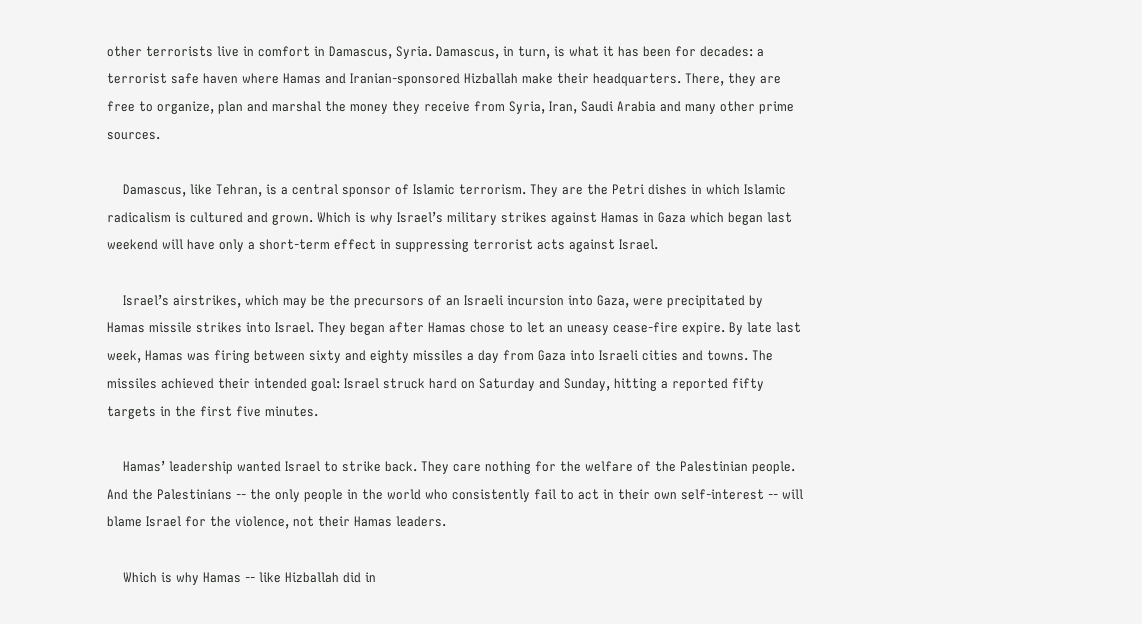other terrorists live in comfort in Damascus, Syria. Damascus, in turn, is what it has been for decades: a terrorist safe haven where Hamas and Iranian-sponsored Hizballah make their headquarters. There, they are free to organize, plan and marshal the money they receive from Syria, Iran, Saudi Arabia and many other prime sources.

    Damascus, like Tehran, is a central sponsor of Islamic terrorism. They are the Petri dishes in which Islamic radicalism is cultured and grown. Which is why Israel’s military strikes against Hamas in Gaza which began last weekend will have only a short-term effect in suppressing terrorist acts against Israel.

    Israel’s airstrikes, which may be the precursors of an Israeli incursion into Gaza, were precipitated by Hamas missile strikes into Israel. They began after Hamas chose to let an uneasy cease-fire expire. By late last week, Hamas was firing between sixty and eighty missiles a day from Gaza into Israeli cities and towns. The missiles achieved their intended goal: Israel struck hard on Saturday and Sunday, hitting a reported fifty targets in the first five minutes.

    Hamas’ leadership wanted Israel to strike back. They care nothing for the welfare of the Palestinian people. And the Palestinians -- the only people in the world who consistently fail to act in their own self-interest -- will blame Israel for the violence, not their Hamas leaders.

    Which is why Hamas -- like Hizballah did in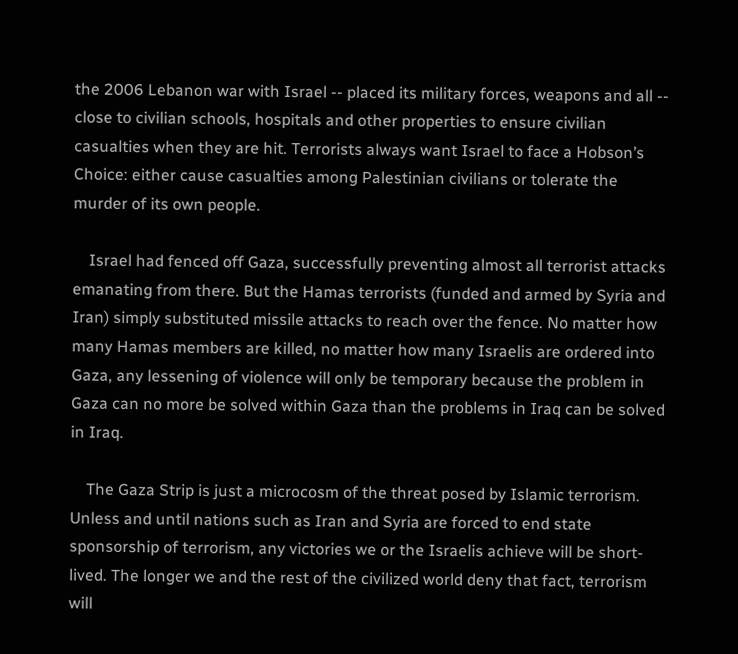the 2006 Lebanon war with Israel -- placed its military forces, weapons and all -- close to civilian schools, hospitals and other properties to ensure civilian casualties when they are hit. Terrorists always want Israel to face a Hobson’s Choice: either cause casualties among Palestinian civilians or tolerate the murder of its own people.

    Israel had fenced off Gaza, successfully preventing almost all terrorist attacks emanating from there. But the Hamas terrorists (funded and armed by Syria and Iran) simply substituted missile attacks to reach over the fence. No matter how many Hamas members are killed, no matter how many Israelis are ordered into Gaza, any lessening of violence will only be temporary because the problem in Gaza can no more be solved within Gaza than the problems in Iraq can be solved in Iraq.

    The Gaza Strip is just a microcosm of the threat posed by Islamic terrorism. Unless and until nations such as Iran and Syria are forced to end state sponsorship of terrorism, any victories we or the Israelis achieve will be short-lived. The longer we and the rest of the civilized world deny that fact, terrorism will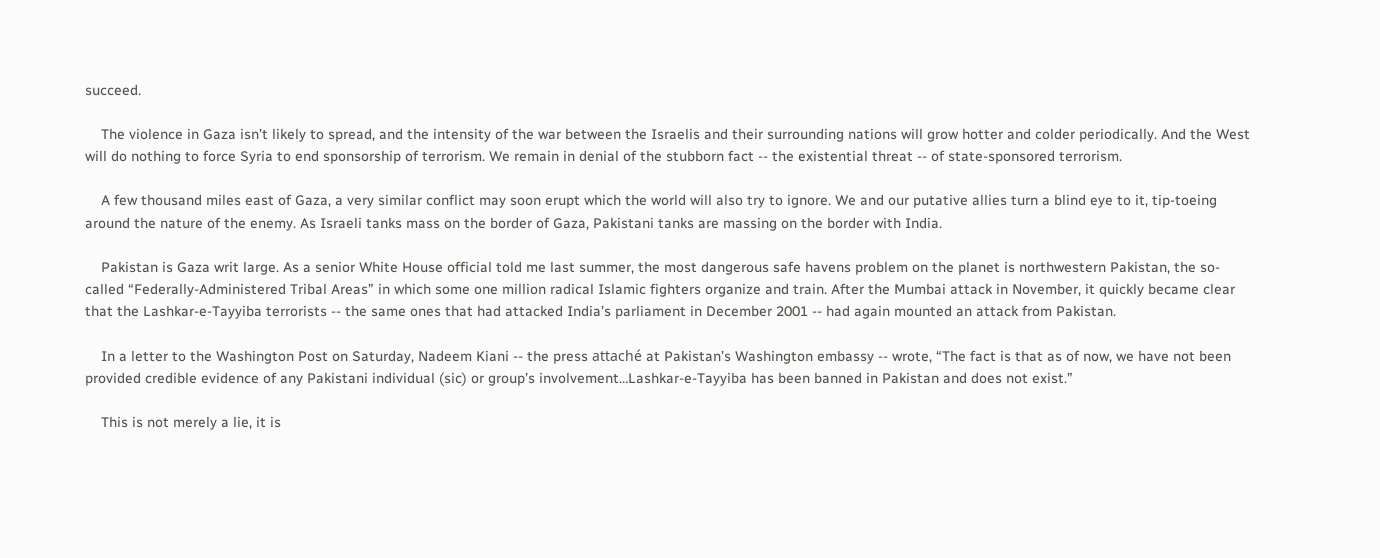succeed.

    The violence in Gaza isn’t likely to spread, and the intensity of the war between the Israelis and their surrounding nations will grow hotter and colder periodically. And the West will do nothing to force Syria to end sponsorship of terrorism. We remain in denial of the stubborn fact -- the existential threat -- of state-sponsored terrorism.

    A few thousand miles east of Gaza, a very similar conflict may soon erupt which the world will also try to ignore. We and our putative allies turn a blind eye to it, tip-toeing around the nature of the enemy. As Israeli tanks mass on the border of Gaza, Pakistani tanks are massing on the border with India.

    Pakistan is Gaza writ large. As a senior White House official told me last summer, the most dangerous safe havens problem on the planet is northwestern Pakistan, the so-called “Federally-Administered Tribal Areas” in which some one million radical Islamic fighters organize and train. After the Mumbai attack in November, it quickly became clear that the Lashkar-e-Tayyiba terrorists -- the same ones that had attacked India’s parliament in December 2001 -- had again mounted an attack from Pakistan.

    In a letter to the Washington Post on Saturday, Nadeem Kiani -- the press attaché at Pakistan’s Washington embassy -- wrote, “The fact is that as of now, we have not been provided credible evidence of any Pakistani individual (sic) or group’s involvement…Lashkar-e-Tayyiba has been banned in Pakistan and does not exist.”

    This is not merely a lie, it is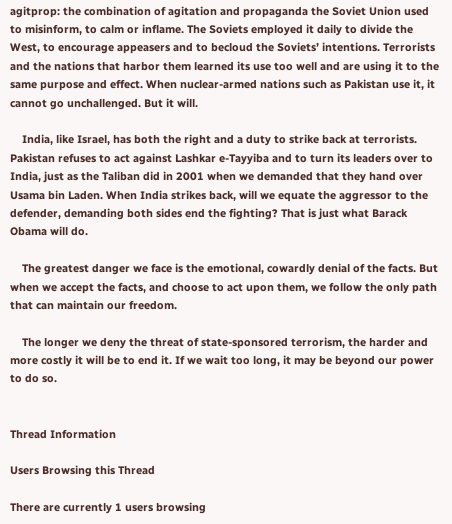agitprop: the combination of agitation and propaganda the Soviet Union used to misinform, to calm or inflame. The Soviets employed it daily to divide the West, to encourage appeasers and to becloud the Soviets’ intentions. Terrorists and the nations that harbor them learned its use too well and are using it to the same purpose and effect. When nuclear-armed nations such as Pakistan use it, it cannot go unchallenged. But it will.

    India, like Israel, has both the right and a duty to strike back at terrorists. Pakistan refuses to act against Lashkar e-Tayyiba and to turn its leaders over to India, just as the Taliban did in 2001 when we demanded that they hand over Usama bin Laden. When India strikes back, will we equate the aggressor to the defender, demanding both sides end the fighting? That is just what Barack Obama will do.

    The greatest danger we face is the emotional, cowardly denial of the facts. But when we accept the facts, and choose to act upon them, we follow the only path that can maintain our freedom.

    The longer we deny the threat of state-sponsored terrorism, the harder and more costly it will be to end it. If we wait too long, it may be beyond our power to do so.


Thread Information

Users Browsing this Thread

There are currently 1 users browsing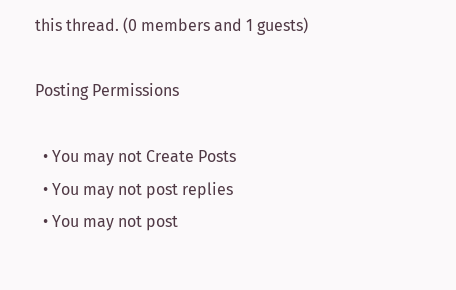this thread. (0 members and 1 guests)

Posting Permissions

  • You may not Create Posts
  • You may not post replies
  • You may not post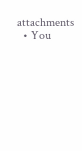attachments
  • You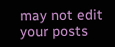may not edit your posts